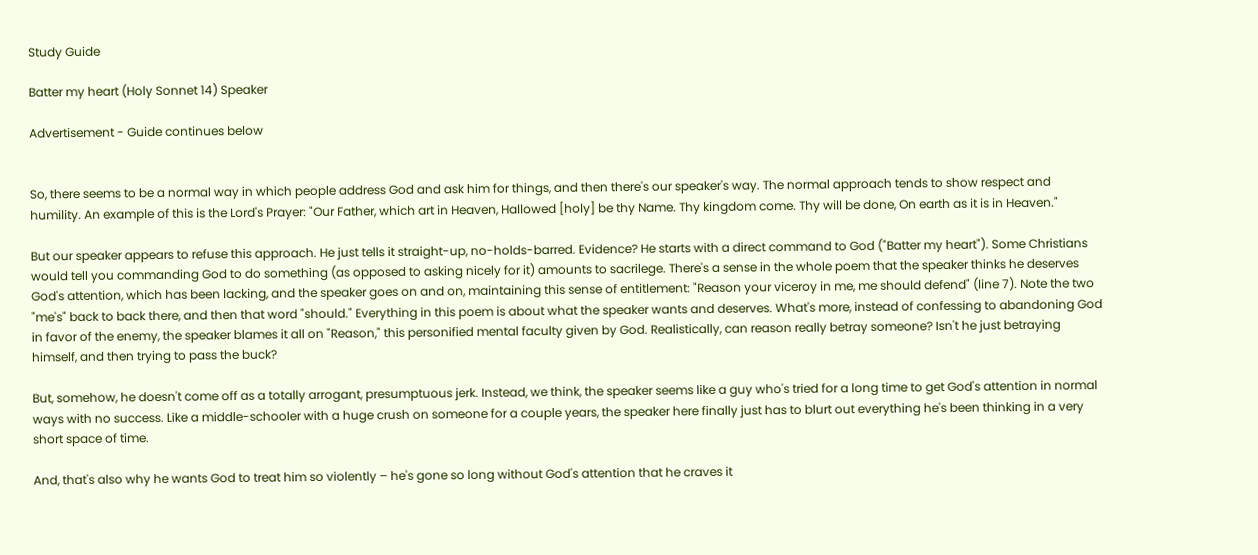Study Guide

Batter my heart (Holy Sonnet 14) Speaker

Advertisement - Guide continues below


So, there seems to be a normal way in which people address God and ask him for things, and then there's our speaker's way. The normal approach tends to show respect and humility. An example of this is the Lord's Prayer: "Our Father, which art in Heaven, Hallowed [holy] be thy Name. Thy kingdom come. Thy will be done, On earth as it is in Heaven."

But our speaker appears to refuse this approach. He just tells it straight-up, no-holds-barred. Evidence? He starts with a direct command to God ("Batter my heart"). Some Christians would tell you commanding God to do something (as opposed to asking nicely for it) amounts to sacrilege. There's a sense in the whole poem that the speaker thinks he deserves God's attention, which has been lacking, and the speaker goes on and on, maintaining this sense of entitlement: "Reason your viceroy in me, me should defend" (line 7). Note the two "me's" back to back there, and then that word "should." Everything in this poem is about what the speaker wants and deserves. What's more, instead of confessing to abandoning God in favor of the enemy, the speaker blames it all on "Reason," this personified mental faculty given by God. Realistically, can reason really betray someone? Isn't he just betraying himself, and then trying to pass the buck?

But, somehow, he doesn't come off as a totally arrogant, presumptuous jerk. Instead, we think, the speaker seems like a guy who's tried for a long time to get God's attention in normal ways with no success. Like a middle-schooler with a huge crush on someone for a couple years, the speaker here finally just has to blurt out everything he's been thinking in a very short space of time.

And, that's also why he wants God to treat him so violently – he's gone so long without God's attention that he craves it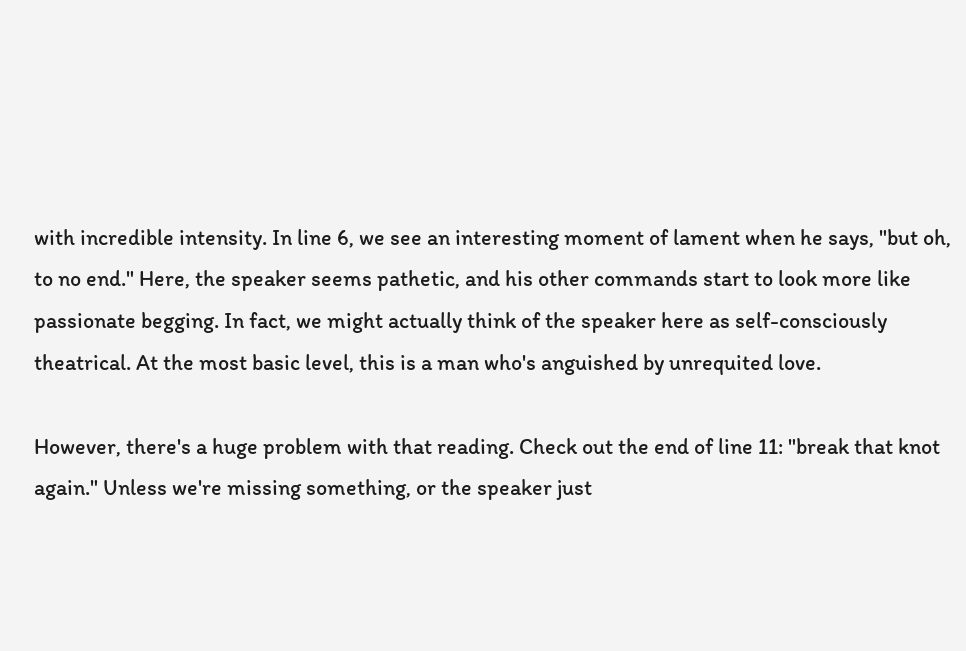with incredible intensity. In line 6, we see an interesting moment of lament when he says, "but oh, to no end." Here, the speaker seems pathetic, and his other commands start to look more like passionate begging. In fact, we might actually think of the speaker here as self-consciously theatrical. At the most basic level, this is a man who's anguished by unrequited love.

However, there's a huge problem with that reading. Check out the end of line 11: "break that knot again." Unless we're missing something, or the speaker just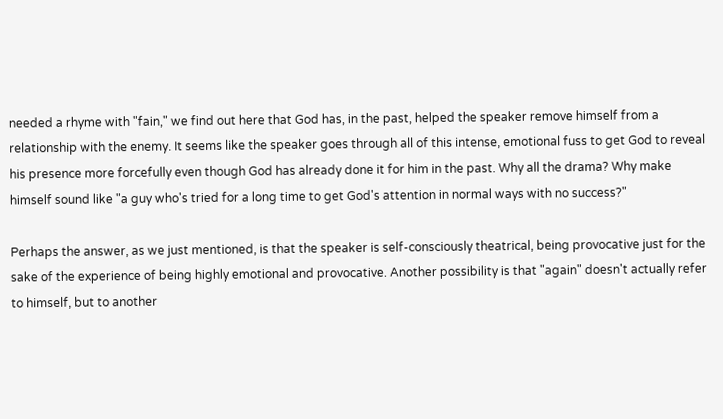needed a rhyme with "fain," we find out here that God has, in the past, helped the speaker remove himself from a relationship with the enemy. It seems like the speaker goes through all of this intense, emotional fuss to get God to reveal his presence more forcefully even though God has already done it for him in the past. Why all the drama? Why make himself sound like "a guy who's tried for a long time to get God's attention in normal ways with no success?"

Perhaps the answer, as we just mentioned, is that the speaker is self-consciously theatrical, being provocative just for the sake of the experience of being highly emotional and provocative. Another possibility is that "again" doesn't actually refer to himself, but to another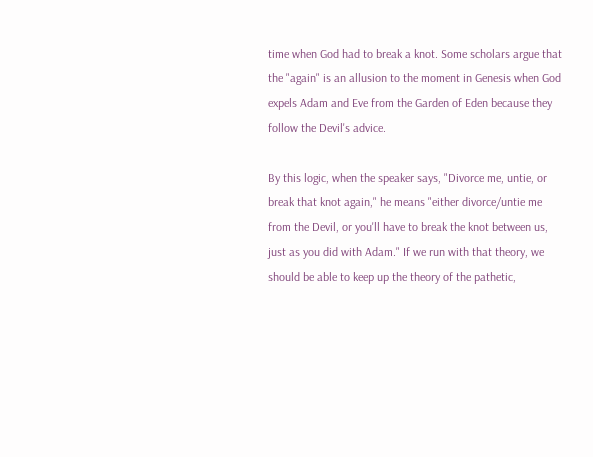time when God had to break a knot. Some scholars argue that the "again" is an allusion to the moment in Genesis when God expels Adam and Eve from the Garden of Eden because they follow the Devil's advice.

By this logic, when the speaker says, "Divorce me, untie, or break that knot again," he means "either divorce/untie me from the Devil, or you'll have to break the knot between us, just as you did with Adam." If we run with that theory, we should be able to keep up the theory of the pathetic,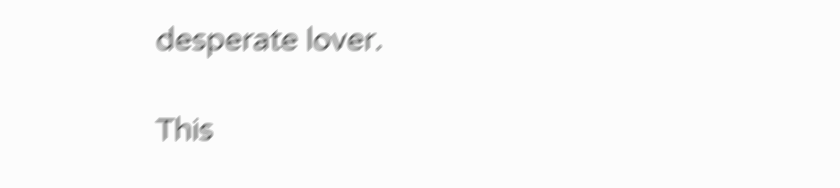desperate lover.

This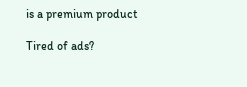is a premium product

Tired of ads?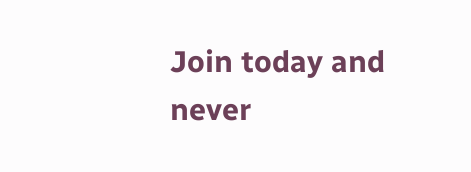Join today and never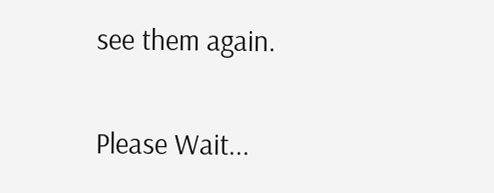see them again.

Please Wait...